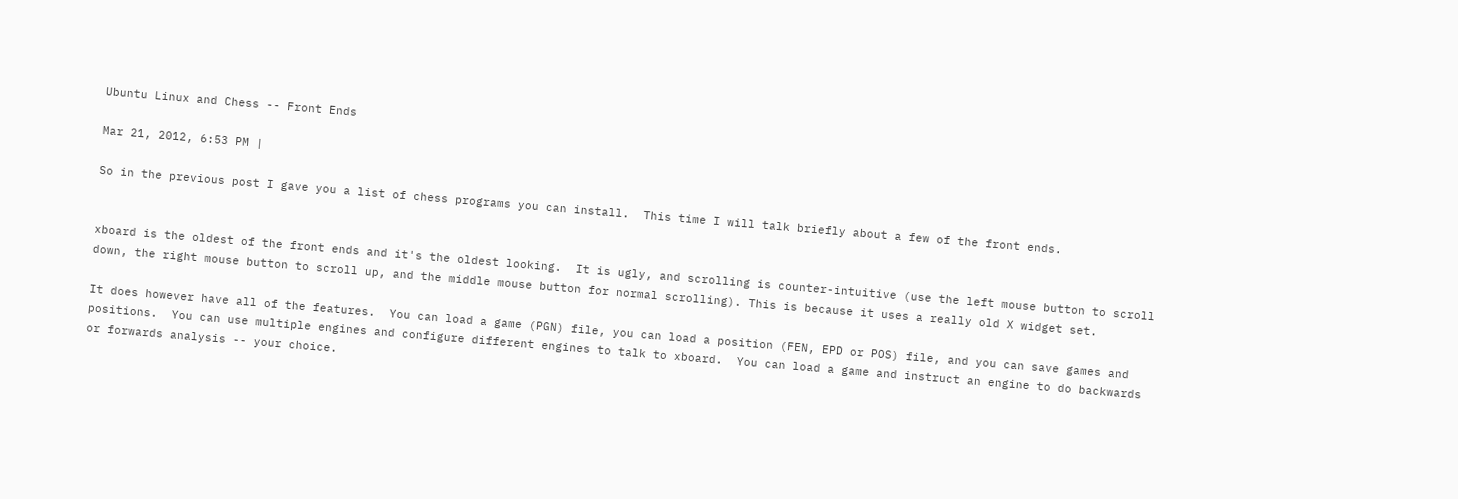Ubuntu Linux and Chess -- Front Ends

Mar 21, 2012, 6:53 PM |

So in the previous post I gave you a list of chess programs you can install.  This time I will talk briefly about a few of the front ends.


xboard is the oldest of the front ends and it's the oldest looking.  It is ugly, and scrolling is counter-intuitive (use the left mouse button to scroll down, the right mouse button to scroll up, and the middle mouse button for normal scrolling). This is because it uses a really old X widget set.

It does however have all of the features.  You can load a game (PGN) file, you can load a position (FEN, EPD or POS) file, and you can save games and positions.  You can use multiple engines and configure different engines to talk to xboard.  You can load a game and instruct an engine to do backwards or forwards analysis -- your choice.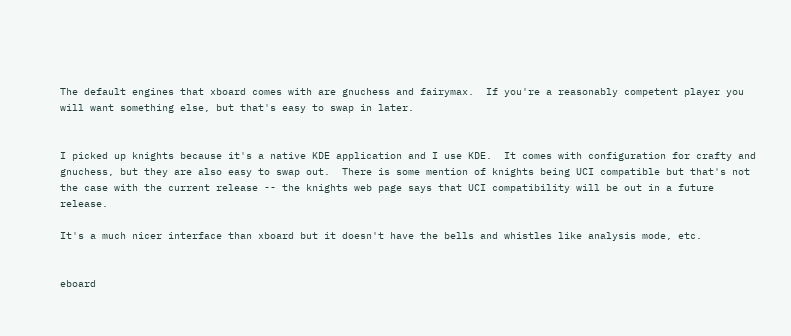The default engines that xboard comes with are gnuchess and fairymax.  If you're a reasonably competent player you will want something else, but that's easy to swap in later.


I picked up knights because it's a native KDE application and I use KDE.  It comes with configuration for crafty and gnuchess, but they are also easy to swap out.  There is some mention of knights being UCI compatible but that's not the case with the current release -- the knights web page says that UCI compatibility will be out in a future release.

It's a much nicer interface than xboard but it doesn't have the bells and whistles like analysis mode, etc.


eboard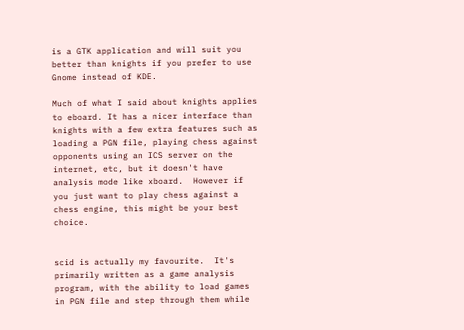is a GTK application and will suit you better than knights if you prefer to use Gnome instead of KDE.

Much of what I said about knights applies to eboard. It has a nicer interface than knights with a few extra features such as loading a PGN file, playing chess against opponents using an ICS server on the internet, etc, but it doesn't have analysis mode like xboard.  However if you just want to play chess against a chess engine, this might be your best choice.


scid is actually my favourite.  It's primarily written as a game analysis program, with the ability to load games in PGN file and step through them while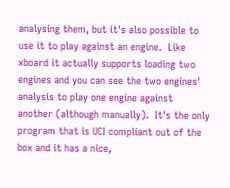analysing them, but it's also possible to use it to play against an engine.  Like xboard it actually supports loading two engines and you can see the two engines' analysis to play one engine against another (although manually).  It's the only program that is UCI compliant out of the box and it has a nice,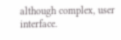although complex, user interface.